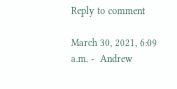Reply to comment

March 30, 2021, 6:09 a.m. -  Andrew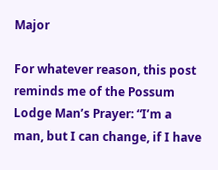Major

For whatever reason, this post reminds me of the Possum Lodge Man’s Prayer: “I’m a man, but I can change, if I have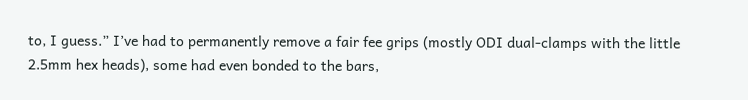to, I guess.” I’ve had to permanently remove a fair fee grips (mostly ODI dual-clamps with the little 2.5mm hex heads), some had even bonded to the bars,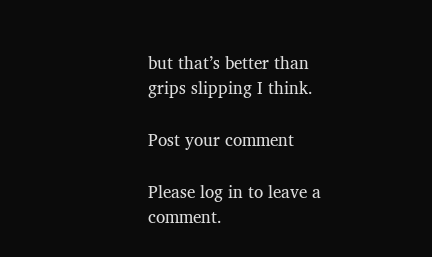but that’s better than grips slipping I think.

Post your comment

Please log in to leave a comment.